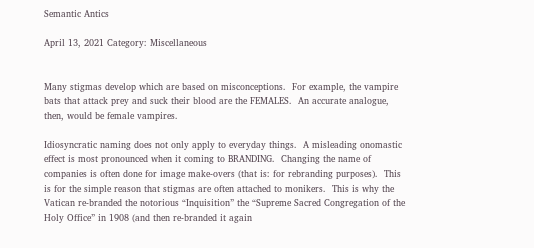Semantic Antics

April 13, 2021 Category: Miscellaneous


Many stigmas develop which are based on misconceptions.  For example, the vampire bats that attack prey and suck their blood are the FEMALES.  An accurate analogue, then, would be female vampires.

Idiosyncratic naming does not only apply to everyday things.  A misleading onomastic effect is most pronounced when it coming to BRANDING.  Changing the name of companies is often done for image make-overs (that is: for rebranding purposes).  This is for the simple reason that stigmas are often attached to monikers.  This is why the Vatican re-branded the notorious “Inquisition” the “Supreme Sacred Congregation of the Holy Office” in 1908 (and then re-branded it again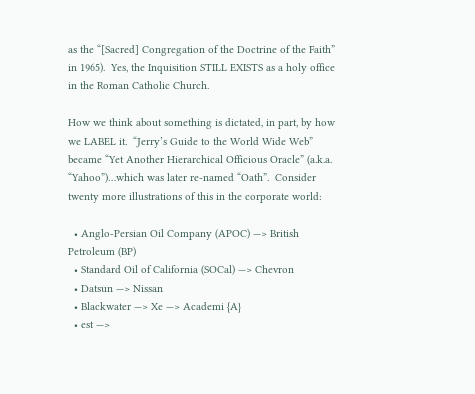as the “[Sacred] Congregation of the Doctrine of the Faith” in 1965).  Yes, the Inquisition STILL EXISTS as a holy office in the Roman Catholic Church.

How we think about something is dictated, in part, by how we LABEL it.  “Jerry’s Guide to the World Wide Web” became “Yet Another Hierarchical Officious Oracle” (a.k.a. “Yahoo”)…which was later re-named “Oath”.  Consider twenty more illustrations of this in the corporate world:

  • Anglo-Persian Oil Company (APOC) —> British Petroleum (BP)
  • Standard Oil of California (SOCal) —> Chevron
  • Datsun —> Nissan
  • Blackwater —> Xe —> Academi {A}
  • est —>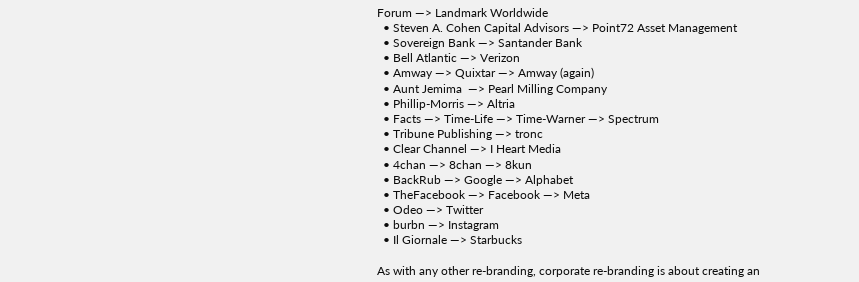Forum —> Landmark Worldwide
  • Steven A. Cohen Capital Advisors —> Point72 Asset Management
  • Sovereign Bank —> Santander Bank
  • Bell Atlantic —> Verizon
  • Amway —> Quixtar —> Amway (again)
  • Aunt Jemima  —> Pearl Milling Company
  • Phillip-Morris —> Altria
  • Facts —> Time-Life —> Time-Warner —> Spectrum
  • Tribune Publishing —> tronc
  • Clear Channel —> I Heart Media
  • 4chan —> 8chan —> 8kun
  • BackRub —> Google —> Alphabet
  • TheFacebook —> Facebook —> Meta
  • Odeo —> Twitter
  • burbn —> Instagram
  • Il Giornale —> Starbucks

As with any other re-branding, corporate re-branding is about creating an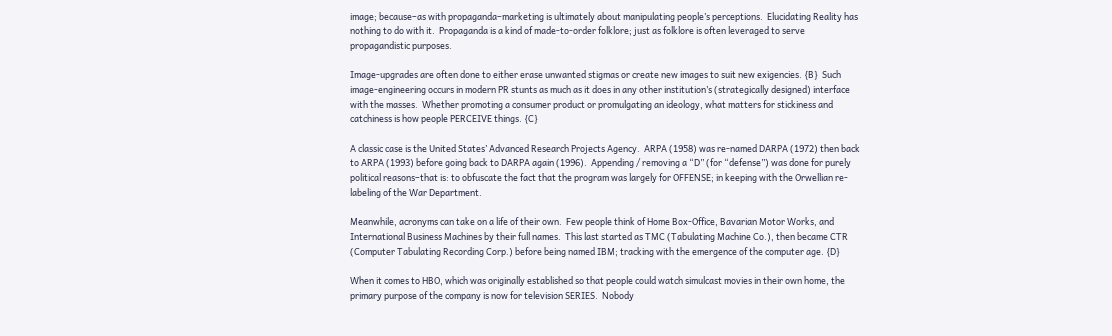image; because–as with propaganda–marketing is ultimately about manipulating people’s perceptions.  Elucidating Reality has nothing to do with it.  Propaganda is a kind of made-to-order folklore; just as folklore is often leveraged to serve propagandistic purposes.

Image-upgrades are often done to either erase unwanted stigmas or create new images to suit new exigencies. {B}  Such image-engineering occurs in modern PR stunts as much as it does in any other institution’s (strategically designed) interface with the masses.  Whether promoting a consumer product or promulgating an ideology, what matters for stickiness and catchiness is how people PERCEIVE things. {C}

A classic case is the United States’ Advanced Research Projects Agency.  ARPA (1958) was re-named DARPA (1972) then back to ARPA (1993) before going back to DARPA again (1996).  Appending / removing a “D” (for “defense”) was done for purely political reasons–that is: to obfuscate the fact that the program was largely for OFFENSE; in keeping with the Orwellian re-labeling of the War Department.

Meanwhile, acronyms can take on a life of their own.  Few people think of Home Box-Office, Bavarian Motor Works, and International Business Machines by their full names.  This last started as TMC (Tabulating Machine Co.), then became CTR (Computer Tabulating Recording Corp.) before being named IBM; tracking with the emergence of the computer age. {D}

When it comes to HBO, which was originally established so that people could watch simulcast movies in their own home, the primary purpose of the company is now for television SERIES.  Nobody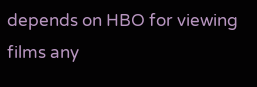depends on HBO for viewing films any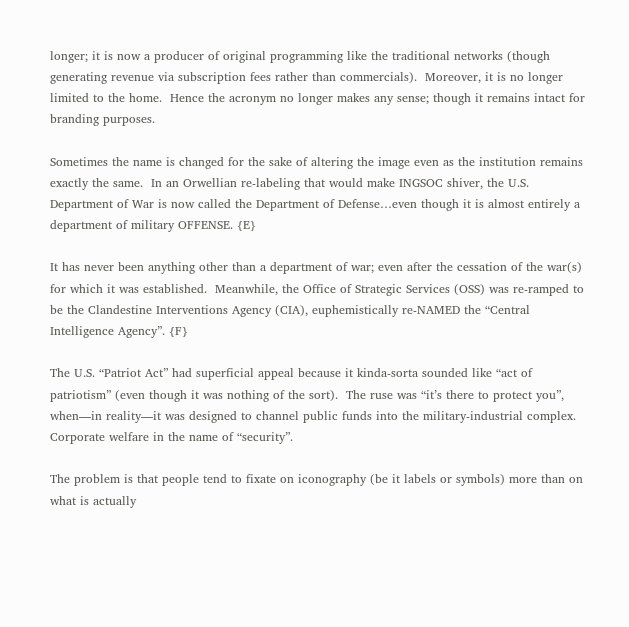longer; it is now a producer of original programming like the traditional networks (though generating revenue via subscription fees rather than commercials).  Moreover, it is no longer limited to the home.  Hence the acronym no longer makes any sense; though it remains intact for branding purposes.

Sometimes the name is changed for the sake of altering the image even as the institution remains exactly the same.  In an Orwellian re-labeling that would make INGSOC shiver, the U.S. Department of War is now called the Department of Defense…even though it is almost entirely a department of military OFFENSE. {E}

It has never been anything other than a department of war; even after the cessation of the war(s) for which it was established.  Meanwhile, the Office of Strategic Services (OSS) was re-ramped to be the Clandestine Interventions Agency (CIA), euphemistically re-NAMED the “Central Intelligence Agency”. {F}

The U.S. “Patriot Act” had superficial appeal because it kinda-sorta sounded like “act of patriotism” (even though it was nothing of the sort).  The ruse was “it’s there to protect you”, when—in reality—it was designed to channel public funds into the military-industrial complex.  Corporate welfare in the name of “security”.

The problem is that people tend to fixate on iconography (be it labels or symbols) more than on what is actually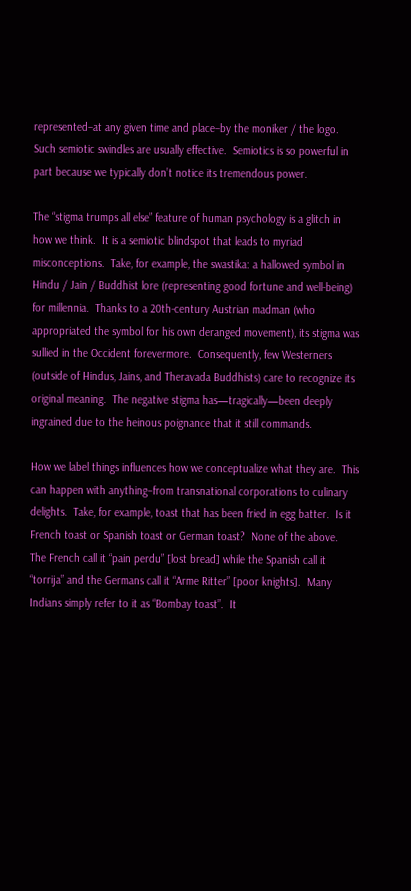represented–at any given time and place–by the moniker / the logo.  Such semiotic swindles are usually effective.  Semiotics is so powerful in part because we typically don’t notice its tremendous power.

The “stigma trumps all else” feature of human psychology is a glitch in how we think.  It is a semiotic blindspot that leads to myriad misconceptions.  Take, for example, the swastika: a hallowed symbol in Hindu / Jain / Buddhist lore (representing good fortune and well-being) for millennia.  Thanks to a 20th-century Austrian madman (who appropriated the symbol for his own deranged movement), its stigma was sullied in the Occident forevermore.  Consequently, few Westerners (outside of Hindus, Jains, and Theravada Buddhists) care to recognize its original meaning.  The negative stigma has—tragically—been deeply ingrained due to the heinous poignance that it still commands.

How we label things influences how we conceptualize what they are.  This can happen with anything–from transnational corporations to culinary delights.  Take, for example, toast that has been fried in egg batter.  Is it French toast or Spanish toast or German toast?  None of the above.  The French call it “pain perdu” [lost bread] while the Spanish call it “torrija” and the Germans call it “Arme Ritter” [poor knights].  Many Indians simply refer to it as “Bombay toast”.  It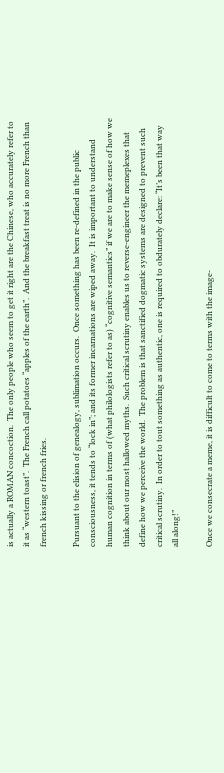is actually a ROMAN concoction.  The only people who seem to get it right are the Chinese, who accurately refer to it as “western toast”.  The French call potatoes “apples of the earth”.  And the breakfast treat is no more French than french kissing or french fries.

Pursuant to the elision of genealogy, sublimation occurs.  Once something has been re-defined in the public consciousness, it tends to “lock in”; and its former incarnations are wiped away.  It is important to understand human cognition in terms of (what philologists refer to as) “cognitive semantics” if we are to make sense of how we think about our most hallowed myths.  Such critical scrutiny enables us to reverse-engineer the memeplexes that define how we perceive the world.  The problem is that sanctified dogmatic systems are designed to prevent such critical scrutiny.  In order to tout something as authentic, one is required to obdurately declare: “It’s been that way all along!”

Once we consecrate a meme, it is difficult to come to terms with the image-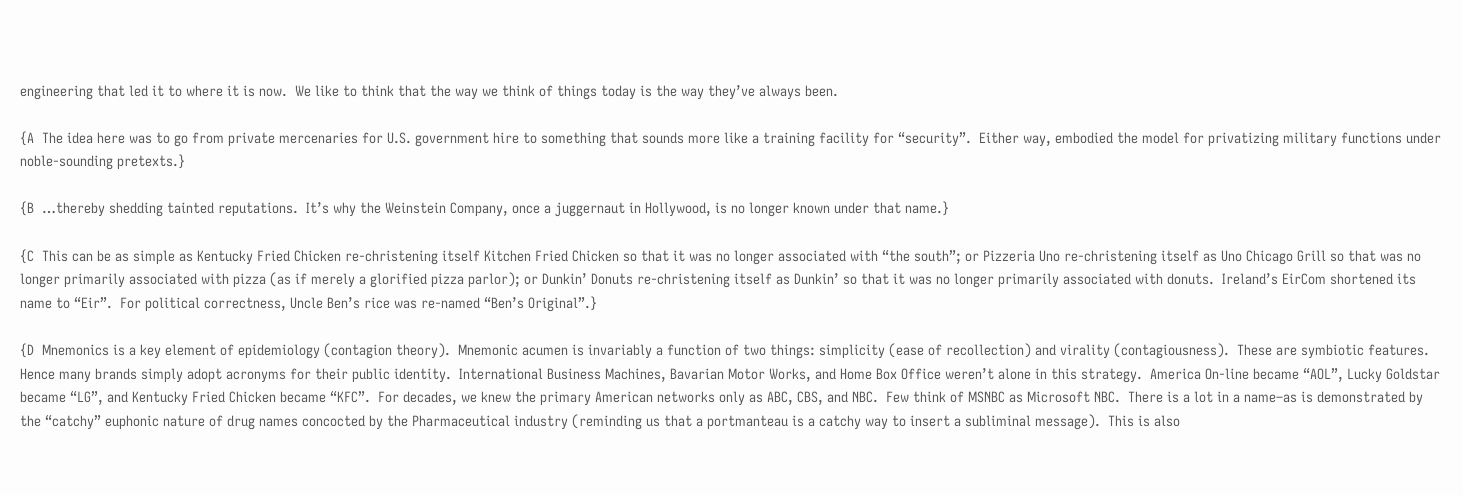engineering that led it to where it is now.  We like to think that the way we think of things today is the way they’ve always been.

{A  The idea here was to go from private mercenaries for U.S. government hire to something that sounds more like a training facility for “security”.  Either way, embodied the model for privatizing military functions under noble-sounding pretexts.}

{B  …thereby shedding tainted reputations.  It’s why the Weinstein Company, once a juggernaut in Hollywood, is no longer known under that name.}

{C  This can be as simple as Kentucky Fried Chicken re-christening itself Kitchen Fried Chicken so that it was no longer associated with “the south”; or Pizzeria Uno re-christening itself as Uno Chicago Grill so that was no longer primarily associated with pizza (as if merely a glorified pizza parlor); or Dunkin’ Donuts re-christening itself as Dunkin’ so that it was no longer primarily associated with donuts.  Ireland’s EirCom shortened its name to “Eir”.  For political correctness, Uncle Ben’s rice was re-named “Ben’s Original”.}

{D  Mnemonics is a key element of epidemiology (contagion theory).  Mnemonic acumen is invariably a function of two things: simplicity (ease of recollection) and virality (contagiousness).  These are symbiotic features.  Hence many brands simply adopt acronyms for their public identity.  International Business Machines, Bavarian Motor Works, and Home Box Office weren’t alone in this strategy.  America On-line became “AOL”, Lucky Goldstar became “LG”, and Kentucky Fried Chicken became “KFC”.  For decades, we knew the primary American networks only as ABC, CBS, and NBC.  Few think of MSNBC as Microsoft NBC.  There is a lot in a name–as is demonstrated by the “catchy” euphonic nature of drug names concocted by the Pharmaceutical industry (reminding us that a portmanteau is a catchy way to insert a subliminal message).  This is also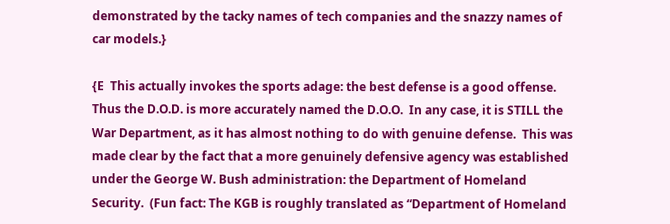demonstrated by the tacky names of tech companies and the snazzy names of car models.}

{E  This actually invokes the sports adage: the best defense is a good offense.  Thus the D.O.D. is more accurately named the D.O.O.  In any case, it is STILL the War Department, as it has almost nothing to do with genuine defense.  This was made clear by the fact that a more genuinely defensive agency was established under the George W. Bush administration: the Department of Homeland Security.  (Fun fact: The KGB is roughly translated as “Department of Homeland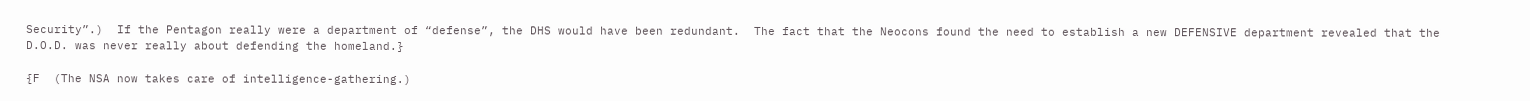Security”.)  If the Pentagon really were a department of “defense”, the DHS would have been redundant.  The fact that the Neocons found the need to establish a new DEFENSIVE department revealed that the D.O.D. was never really about defending the homeland.}

{F  (The NSA now takes care of intelligence-gathering.)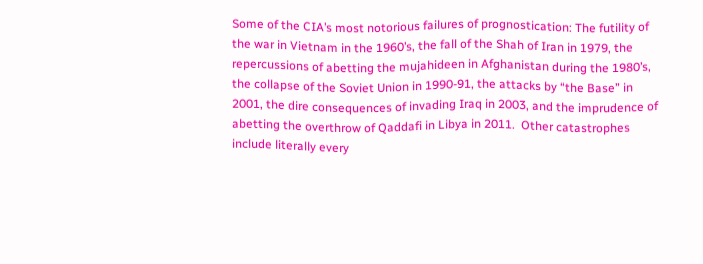Some of the CIA’s most notorious failures of prognostication: The futility of the war in Vietnam in the 1960’s, the fall of the Shah of Iran in 1979, the repercussions of abetting the mujahideen in Afghanistan during the 1980’s, the collapse of the Soviet Union in 1990-91, the attacks by “the Base” in 2001, the dire consequences of invading Iraq in 2003, and the imprudence of abetting the overthrow of Qaddafi in Libya in 2011.  Other catastrophes include literally every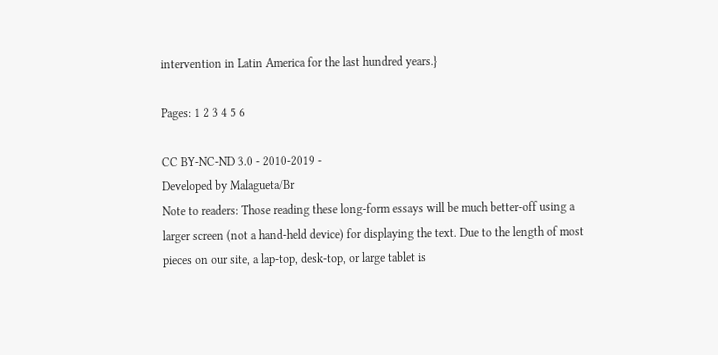intervention in Latin America for the last hundred years.}

Pages: 1 2 3 4 5 6

CC BY-NC-ND 3.0 - 2010-2019 -
Developed by Malagueta/Br
Note to readers: Those reading these long-form essays will be much better-off using a larger screen (not a hand-held device) for displaying the text. Due to the length of most pieces on our site, a lap-top, desk-top, or large tablet is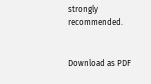strongly recommended.


Download as PDF